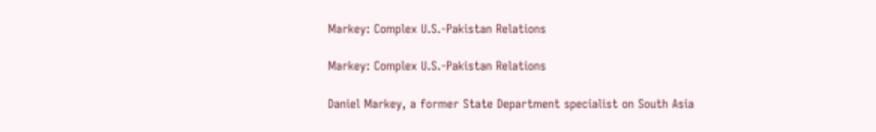Markey: Complex U.S.-Pakistan Relations

Markey: Complex U.S.-Pakistan Relations

Daniel Markey, a former State Department specialist on South Asia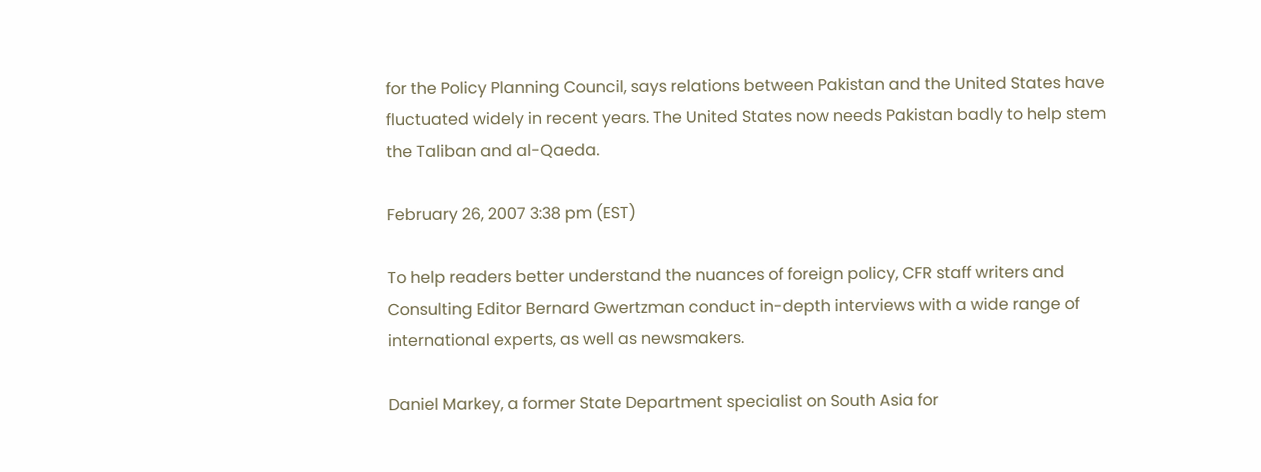for the Policy Planning Council, says relations between Pakistan and the United States have fluctuated widely in recent years. The United States now needs Pakistan badly to help stem the Taliban and al-Qaeda.

February 26, 2007 3:38 pm (EST)

To help readers better understand the nuances of foreign policy, CFR staff writers and Consulting Editor Bernard Gwertzman conduct in-depth interviews with a wide range of international experts, as well as newsmakers.

Daniel Markey, a former State Department specialist on South Asia for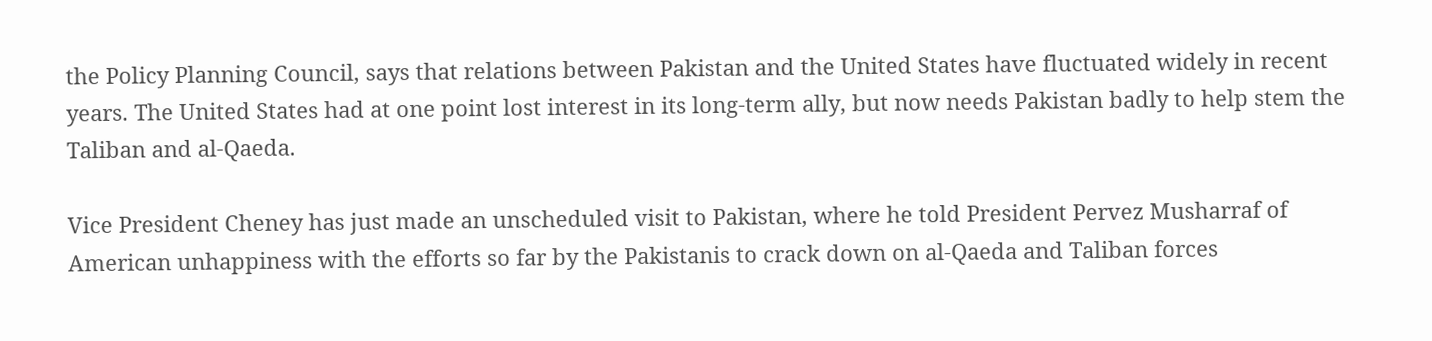the Policy Planning Council, says that relations between Pakistan and the United States have fluctuated widely in recent years. The United States had at one point lost interest in its long-term ally, but now needs Pakistan badly to help stem the Taliban and al-Qaeda.

Vice President Cheney has just made an unscheduled visit to Pakistan, where he told President Pervez Musharraf of American unhappiness with the efforts so far by the Pakistanis to crack down on al-Qaeda and Taliban forces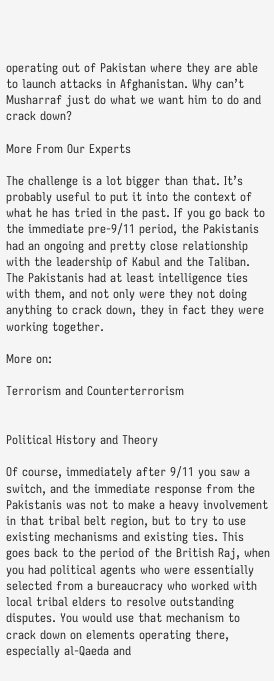operating out of Pakistan where they are able to launch attacks in Afghanistan. Why can’t Musharraf just do what we want him to do and crack down?

More From Our Experts

The challenge is a lot bigger than that. It’s probably useful to put it into the context of what he has tried in the past. If you go back to the immediate pre-9/11 period, the Pakistanis had an ongoing and pretty close relationship with the leadership of Kabul and the Taliban. The Pakistanis had at least intelligence ties with them, and not only were they not doing anything to crack down, they in fact they were working together.

More on:

Terrorism and Counterterrorism


Political History and Theory

Of course, immediately after 9/11 you saw a switch, and the immediate response from the Pakistanis was not to make a heavy involvement in that tribal belt region, but to try to use existing mechanisms and existing ties. This goes back to the period of the British Raj, when you had political agents who were essentially selected from a bureaucracy who worked with local tribal elders to resolve outstanding disputes. You would use that mechanism to crack down on elements operating there, especially al-Qaeda and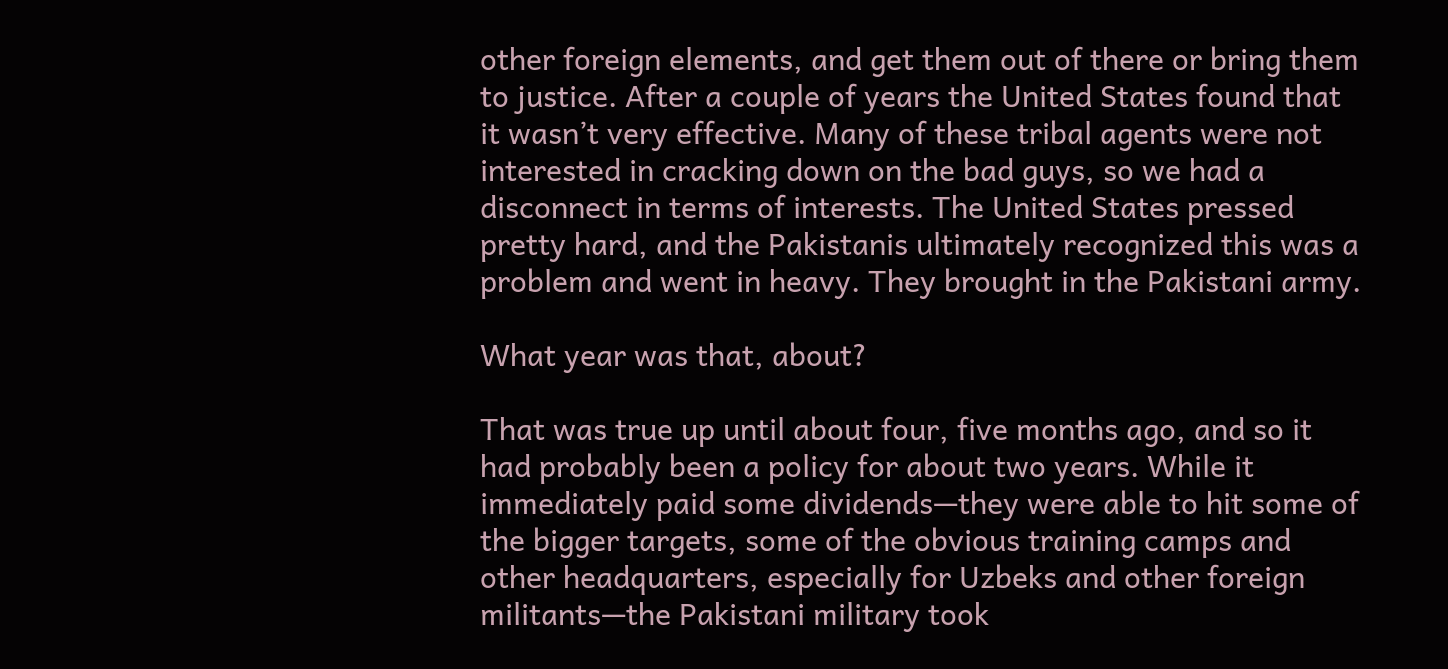other foreign elements, and get them out of there or bring them to justice. After a couple of years the United States found that it wasn’t very effective. Many of these tribal agents were not interested in cracking down on the bad guys, so we had a disconnect in terms of interests. The United States pressed pretty hard, and the Pakistanis ultimately recognized this was a problem and went in heavy. They brought in the Pakistani army.

What year was that, about?

That was true up until about four, five months ago, and so it had probably been a policy for about two years. While it immediately paid some dividends—they were able to hit some of the bigger targets, some of the obvious training camps and other headquarters, especially for Uzbeks and other foreign militants—the Pakistani military took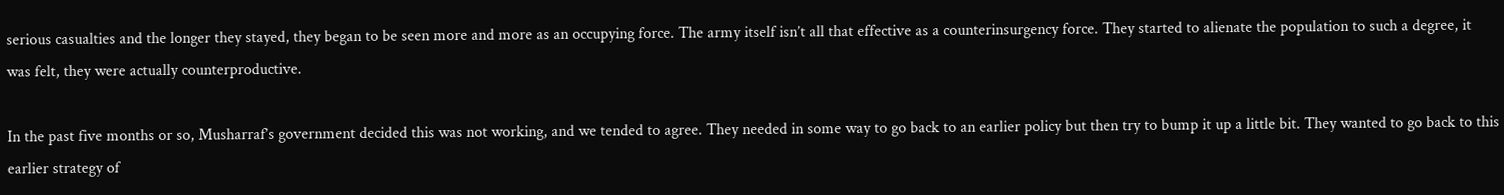serious casualties and the longer they stayed, they began to be seen more and more as an occupying force. The army itself isn’t all that effective as a counterinsurgency force. They started to alienate the population to such a degree, it was felt, they were actually counterproductive.

In the past five months or so, Musharraf’s government decided this was not working, and we tended to agree. They needed in some way to go back to an earlier policy but then try to bump it up a little bit. They wanted to go back to this earlier strategy of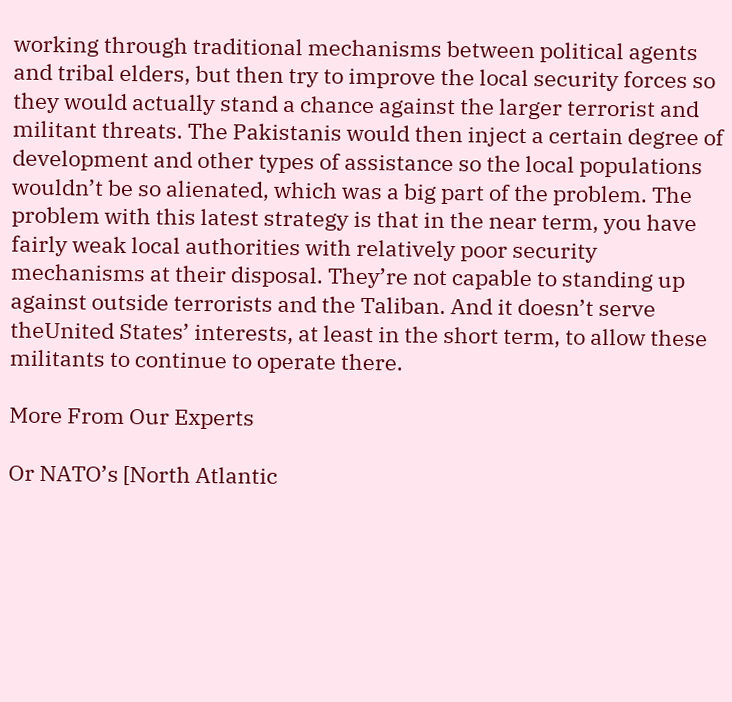working through traditional mechanisms between political agents and tribal elders, but then try to improve the local security forces so they would actually stand a chance against the larger terrorist and militant threats. The Pakistanis would then inject a certain degree of development and other types of assistance so the local populations wouldn’t be so alienated, which was a big part of the problem. The problem with this latest strategy is that in the near term, you have fairly weak local authorities with relatively poor security mechanisms at their disposal. They’re not capable to standing up against outside terrorists and the Taliban. And it doesn’t serve theUnited States’ interests, at least in the short term, to allow these militants to continue to operate there.

More From Our Experts

Or NATO’s [North Atlantic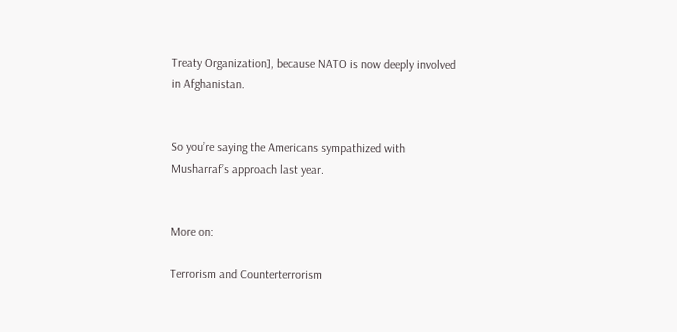Treaty Organization], because NATO is now deeply involved in Afghanistan.


So you’re saying the Americans sympathized with Musharraf’s approach last year.


More on:

Terrorism and Counterterrorism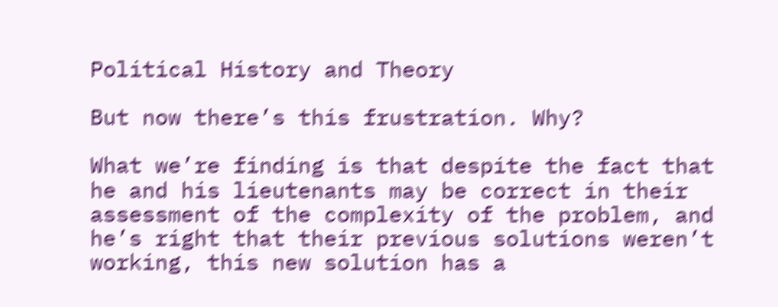Political History and Theory

But now there’s this frustration. Why?

What we’re finding is that despite the fact that he and his lieutenants may be correct in their assessment of the complexity of the problem, and he’s right that their previous solutions weren’t working, this new solution has a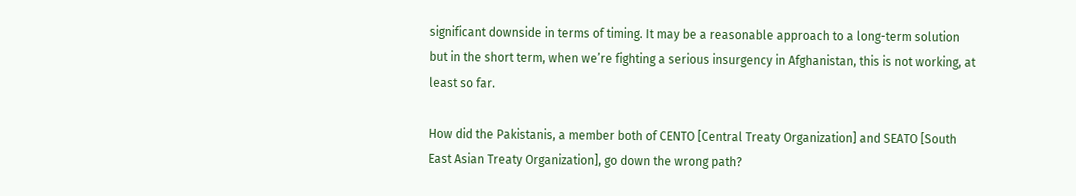significant downside in terms of timing. It may be a reasonable approach to a long-term solution but in the short term, when we’re fighting a serious insurgency in Afghanistan, this is not working, at least so far.

How did the Pakistanis, a member both of CENTO [Central Treaty Organization] and SEATO [South East Asian Treaty Organization], go down the wrong path?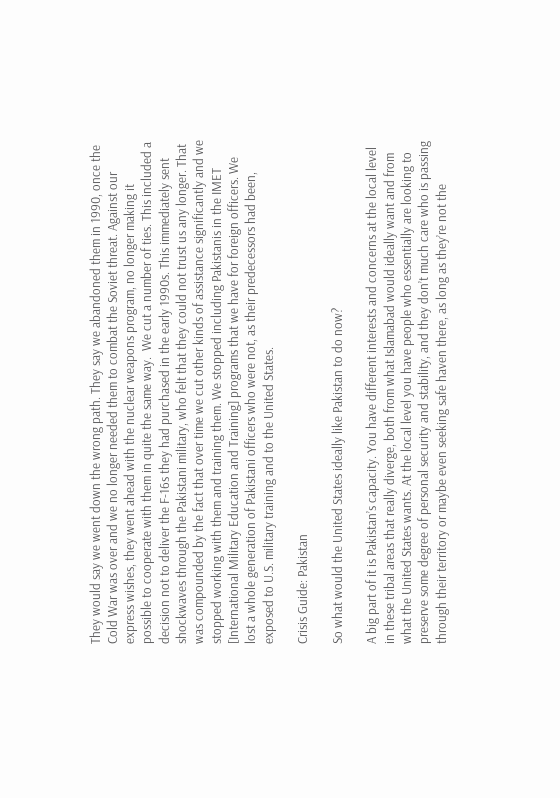They would say we went down the wrong path. They say we abandoned them in 1990, once the Cold War was over and we no longer needed them to combat the Soviet threat. Against our express wishes, they went ahead with the nuclear weapons program, no longer making it possible to cooperate with them in quite the same way.  We cut a number of ties. This included a decision not to deliver the F-16s they had purchased in the early 1990s. This immediately sent shockwaves through the Pakistani military, who felt that they could not trust us any longer. That was compounded by the fact that over time we cut other kinds of assistance significantly and we stopped working with them and training them. We stopped including Pakistanis in the IMET [International Military Education and Training] programs that we have for foreign officers. We lost a whole generation of Pakistani officers who were not, as their predecessors had been, exposed to U.S. military training and to the United States.

Crisis Guide: Pakistan

So what would the United States ideally like Pakistan to do now?

A big part of it is Pakistan’s capacity. You have different interests and concerns at the local level in these tribal areas that really diverge, both from what Islamabad would ideally want and from what the United States wants. At the local level you have people who essentially are looking to preserve some degree of personal security and stability, and they don’t much care who is passing through their territory or maybe even seeking safe haven there, as long as they’re not the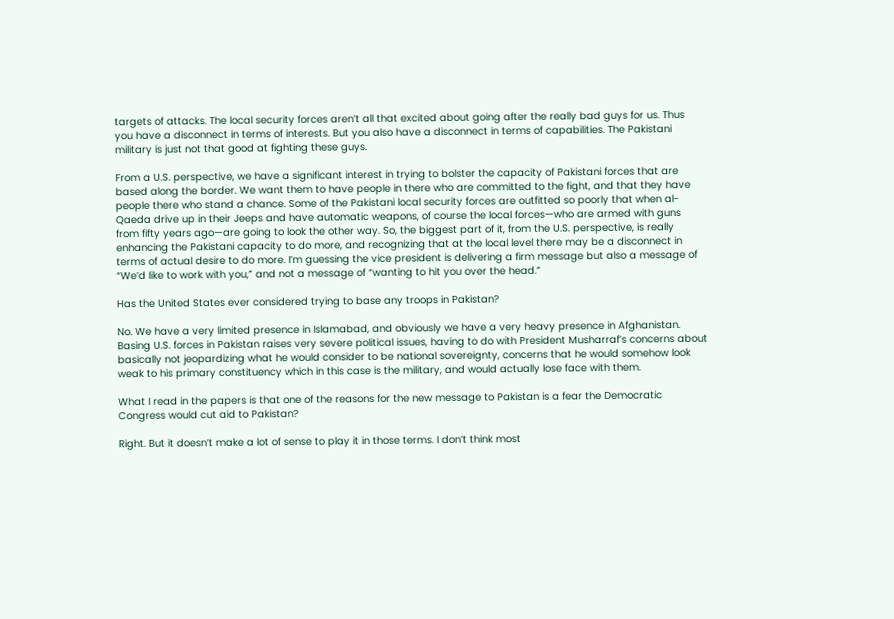targets of attacks. The local security forces aren’t all that excited about going after the really bad guys for us. Thus you have a disconnect in terms of interests. But you also have a disconnect in terms of capabilities. The Pakistani military is just not that good at fighting these guys.

From a U.S. perspective, we have a significant interest in trying to bolster the capacity of Pakistani forces that are based along the border. We want them to have people in there who are committed to the fight, and that they have people there who stand a chance. Some of the Pakistani local security forces are outfitted so poorly that when al-Qaeda drive up in their Jeeps and have automatic weapons, of course the local forces—who are armed with guns from fifty years ago—are going to look the other way. So, the biggest part of it, from the U.S. perspective, is really enhancing the Pakistani capacity to do more, and recognizing that at the local level there may be a disconnect in terms of actual desire to do more. I’m guessing the vice president is delivering a firm message but also a message of “We’d like to work with you,” and not a message of “wanting to hit you over the head.”

Has the United States ever considered trying to base any troops in Pakistan?

No. We have a very limited presence in Islamabad, and obviously we have a very heavy presence in Afghanistan. Basing U.S. forces in Pakistan raises very severe political issues, having to do with President Musharraf’s concerns about basically not jeopardizing what he would consider to be national sovereignty, concerns that he would somehow look weak to his primary constituency which in this case is the military, and would actually lose face with them.

What I read in the papers is that one of the reasons for the new message to Pakistan is a fear the Democratic Congress would cut aid to Pakistan?

Right. But it doesn’t make a lot of sense to play it in those terms. I don’t think most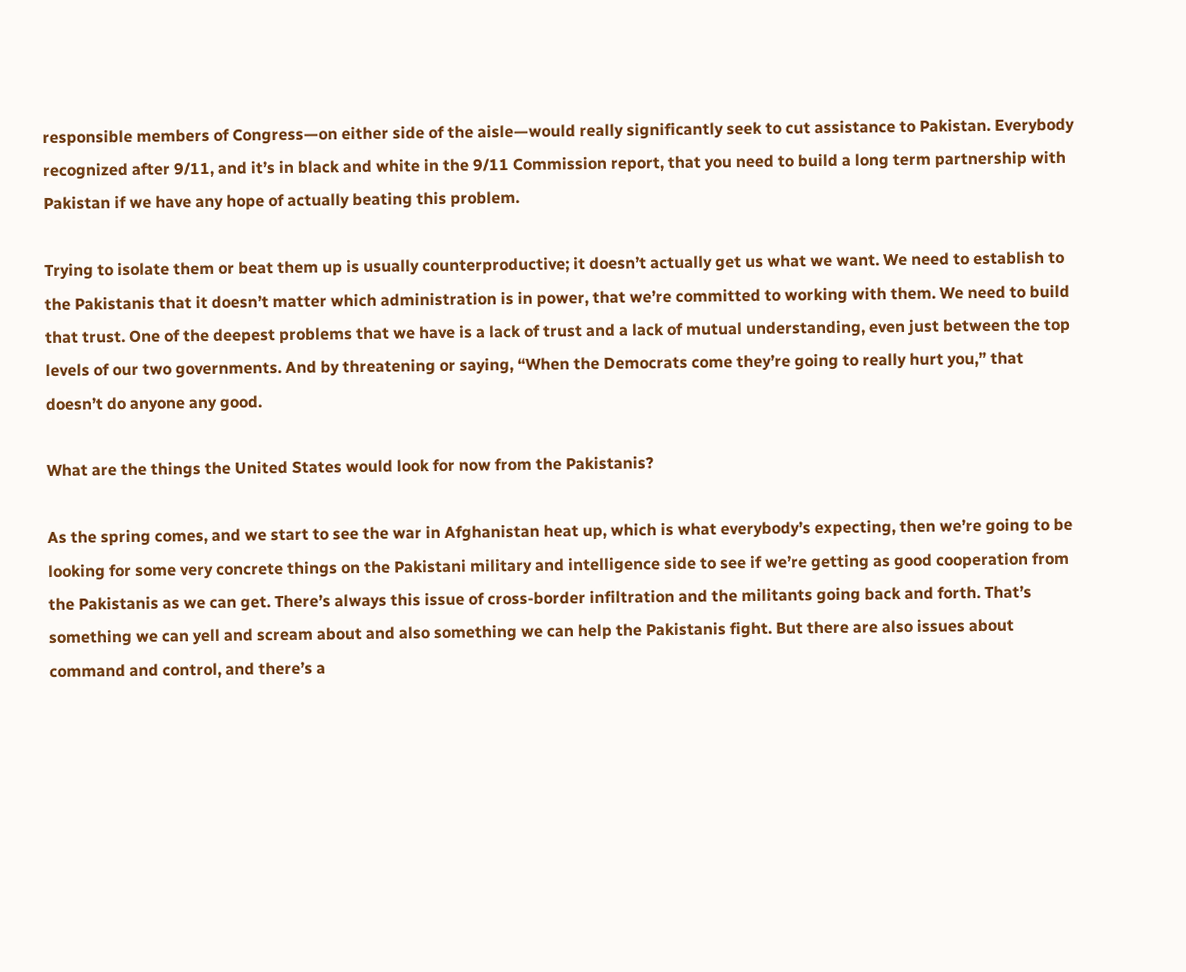responsible members of Congress—on either side of the aisle—would really significantly seek to cut assistance to Pakistan. Everybody recognized after 9/11, and it’s in black and white in the 9/11 Commission report, that you need to build a long term partnership with Pakistan if we have any hope of actually beating this problem.

Trying to isolate them or beat them up is usually counterproductive; it doesn’t actually get us what we want. We need to establish to the Pakistanis that it doesn’t matter which administration is in power, that we’re committed to working with them. We need to build that trust. One of the deepest problems that we have is a lack of trust and a lack of mutual understanding, even just between the top levels of our two governments. And by threatening or saying, “When the Democrats come they’re going to really hurt you,” that doesn’t do anyone any good.

What are the things the United States would look for now from the Pakistanis?

As the spring comes, and we start to see the war in Afghanistan heat up, which is what everybody’s expecting, then we’re going to be looking for some very concrete things on the Pakistani military and intelligence side to see if we’re getting as good cooperation from the Pakistanis as we can get. There’s always this issue of cross-border infiltration and the militants going back and forth. That’s something we can yell and scream about and also something we can help the Pakistanis fight. But there are also issues about command and control, and there’s a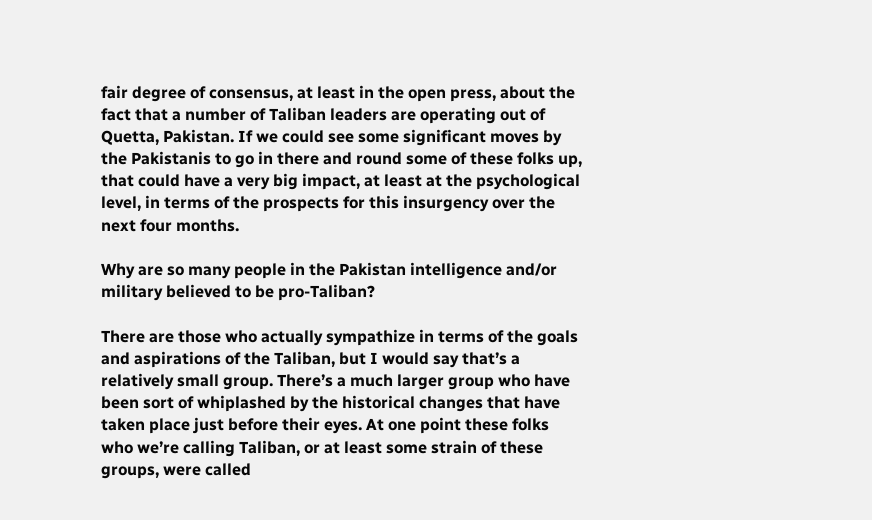fair degree of consensus, at least in the open press, about the fact that a number of Taliban leaders are operating out of Quetta, Pakistan. If we could see some significant moves by the Pakistanis to go in there and round some of these folks up, that could have a very big impact, at least at the psychological level, in terms of the prospects for this insurgency over the next four months.

Why are so many people in the Pakistan intelligence and/or military believed to be pro-Taliban?

There are those who actually sympathize in terms of the goals and aspirations of the Taliban, but I would say that’s a relatively small group. There’s a much larger group who have been sort of whiplashed by the historical changes that have taken place just before their eyes. At one point these folks who we’re calling Taliban, or at least some strain of these groups, were called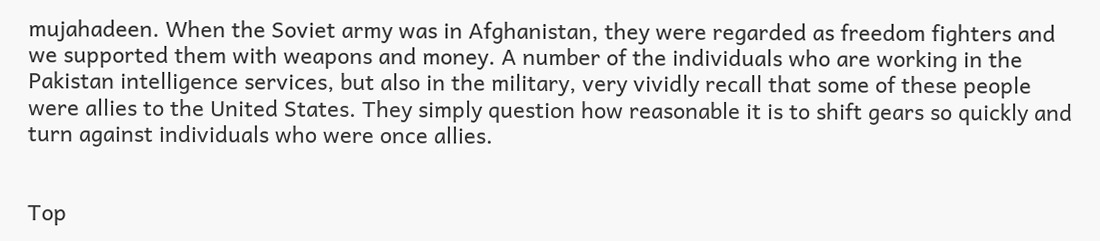mujahadeen. When the Soviet army was in Afghanistan, they were regarded as freedom fighters and we supported them with weapons and money. A number of the individuals who are working in the Pakistan intelligence services, but also in the military, very vividly recall that some of these people were allies to the United States. They simply question how reasonable it is to shift gears so quickly and turn against individuals who were once allies.


Top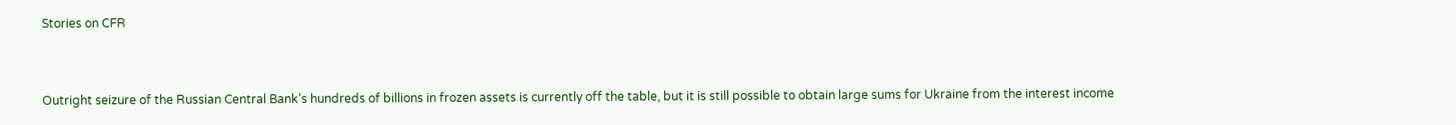Stories on CFR


Outright seizure of the Russian Central Bank’s hundreds of billions in frozen assets is currently off the table, but it is still possible to obtain large sums for Ukraine from the interest income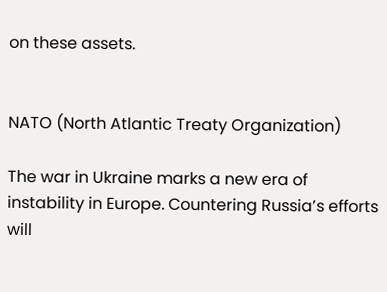on these assets.


NATO (North Atlantic Treaty Organization)

The war in Ukraine marks a new era of instability in Europe. Countering Russia’s efforts will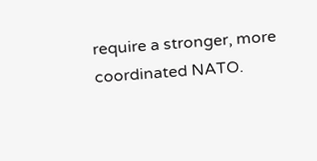require a stronger, more coordinated NATO.